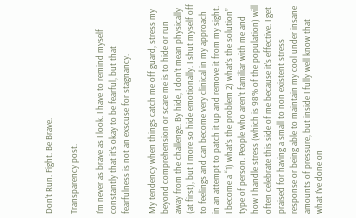Don’t Run. Fight. Be Brave.

Transparency post.

I’m never as brave as I look. I have to remind myself constantly that it’s okay to be fearful, but that fearfulness is not an exscuse for stagnancy.

My tendency when things catch me off guard, stress my beyond comprehension or scare me is to hide or run away from the challenge. By hide, I don’t mean physically (at first), but I more so hide emotionally. I shut myself off to feelings and can become very clinical in my approach in an attempt to patch it up and remove it from my sight. I become a “1) what’s the problem 2) what’s the solution” type of person. People who aren’t familiar with me and how I handle stress (which is 98% of the population) will often celebrate this side of me because it’s effective. I get praised for having a small to non existent stress response or being able to maintain my cool under insane amounts of pressure, but inside I fully well know that what I’ve done on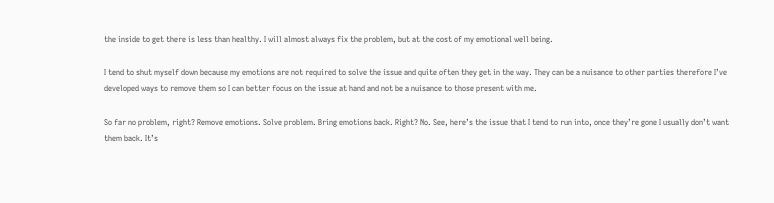the inside to get there is less than healthy. I will almost always fix the problem, but at the cost of my emotional well being.

I tend to shut myself down because my emotions are not required to solve the issue and quite often they get in the way. They can be a nuisance to other parties therefore I’ve developed ways to remove them so I can better focus on the issue at hand and not be a nuisance to those present with me.

So far no problem, right? Remove emotions. Solve problem. Bring emotions back. Right? No. See, here’s the issue that I tend to run into, once they’re gone I usually don’t want them back. It’s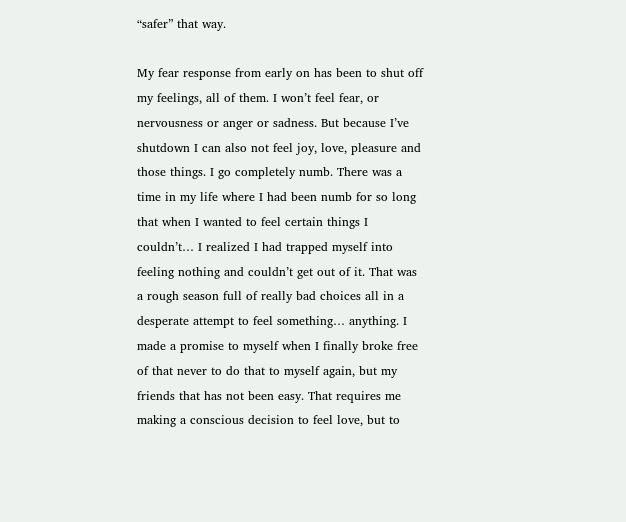“safer” that way.

My fear response from early on has been to shut off my feelings, all of them. I won’t feel fear, or nervousness or anger or sadness. But because I’ve shutdown I can also not feel joy, love, pleasure and those things. I go completely numb. There was a time in my life where I had been numb for so long that when I wanted to feel certain things I couldn’t… I realized I had trapped myself into feeling nothing and couldn’t get out of it. That was a rough season full of really bad choices all in a desperate attempt to feel something… anything. I made a promise to myself when I finally broke free of that never to do that to myself again, but my friends that has not been easy. That requires me making a conscious decision to feel love, but to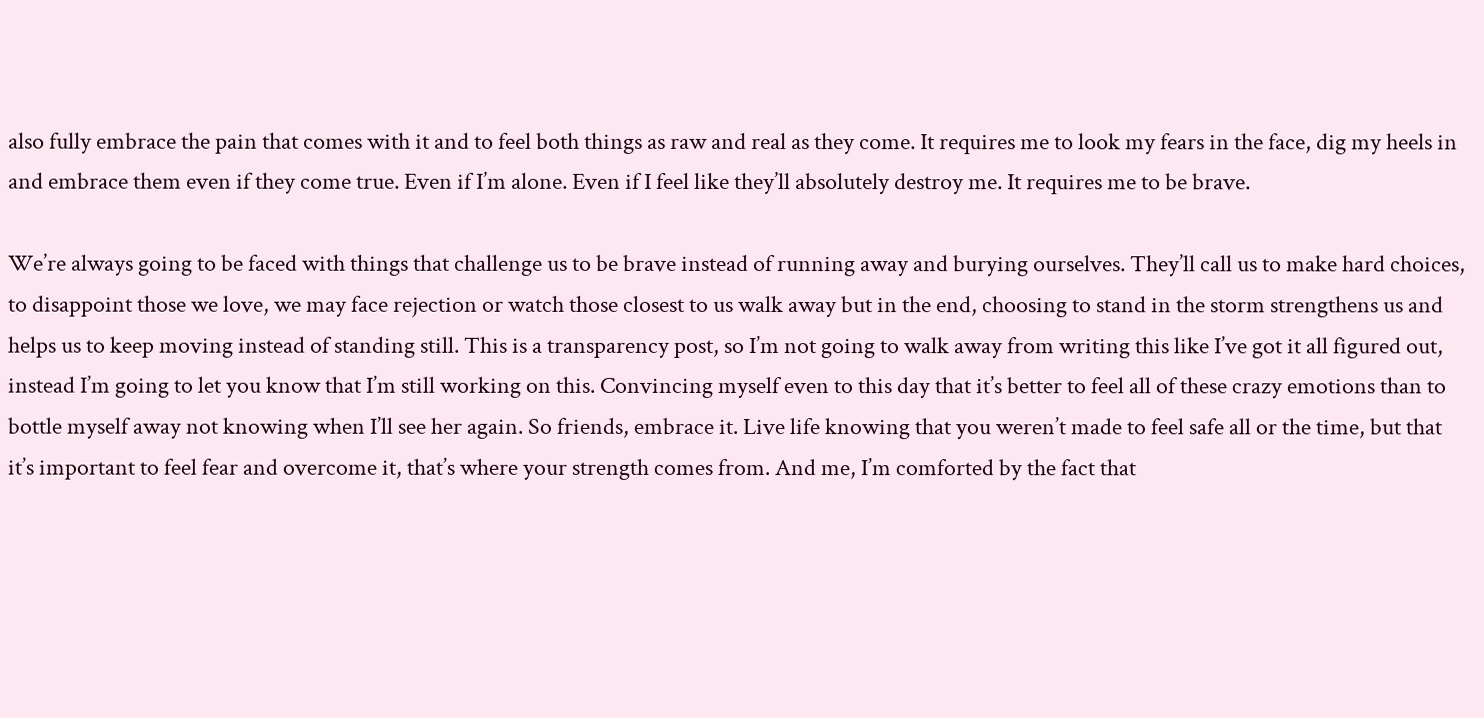also fully embrace the pain that comes with it and to feel both things as raw and real as they come. It requires me to look my fears in the face, dig my heels in and embrace them even if they come true. Even if I’m alone. Even if I feel like they’ll absolutely destroy me. It requires me to be brave.

We’re always going to be faced with things that challenge us to be brave instead of running away and burying ourselves. They’ll call us to make hard choices, to disappoint those we love, we may face rejection or watch those closest to us walk away but in the end, choosing to stand in the storm strengthens us and helps us to keep moving instead of standing still. This is a transparency post, so I’m not going to walk away from writing this like I’ve got it all figured out, instead I’m going to let you know that I’m still working on this. Convincing myself even to this day that it’s better to feel all of these crazy emotions than to bottle myself away not knowing when I’ll see her again. So friends, embrace it. Live life knowing that you weren’t made to feel safe all or the time, but that it’s important to feel fear and overcome it, that’s where your strength comes from. And me, I’m comforted by the fact that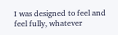I was designed to feel and feel fully, whatever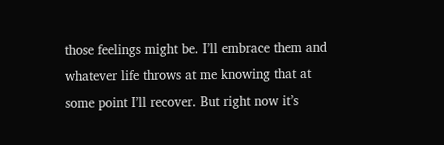those feelings might be. I’ll embrace them and whatever life throws at me knowing that at some point I’ll recover. But right now it’s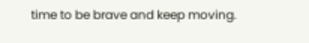time to be brave and keep moving.